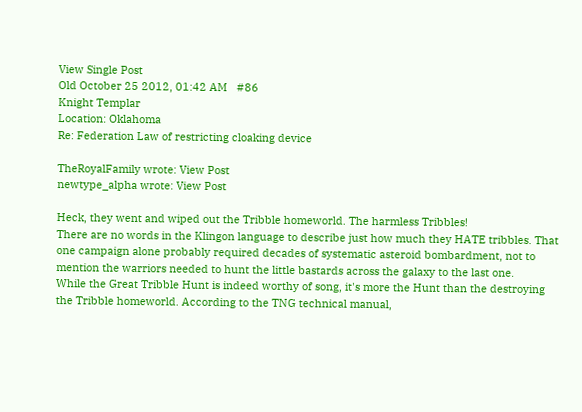View Single Post
Old October 25 2012, 01:42 AM   #86
Knight Templar
Location: Oklahoma
Re: Federation Law of restricting cloaking device

TheRoyalFamily wrote: View Post
newtype_alpha wrote: View Post

Heck, they went and wiped out the Tribble homeworld. The harmless Tribbles!
There are no words in the Klingon language to describe just how much they HATE tribbles. That one campaign alone probably required decades of systematic asteroid bombardment, not to mention the warriors needed to hunt the little bastards across the galaxy to the last one.
While the Great Tribble Hunt is indeed worthy of song, it's more the Hunt than the destroying the Tribble homeworld. According to the TNG technical manual,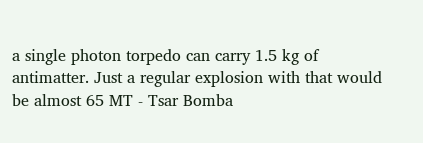a single photon torpedo can carry 1.5 kg of antimatter. Just a regular explosion with that would be almost 65 MT - Tsar Bomba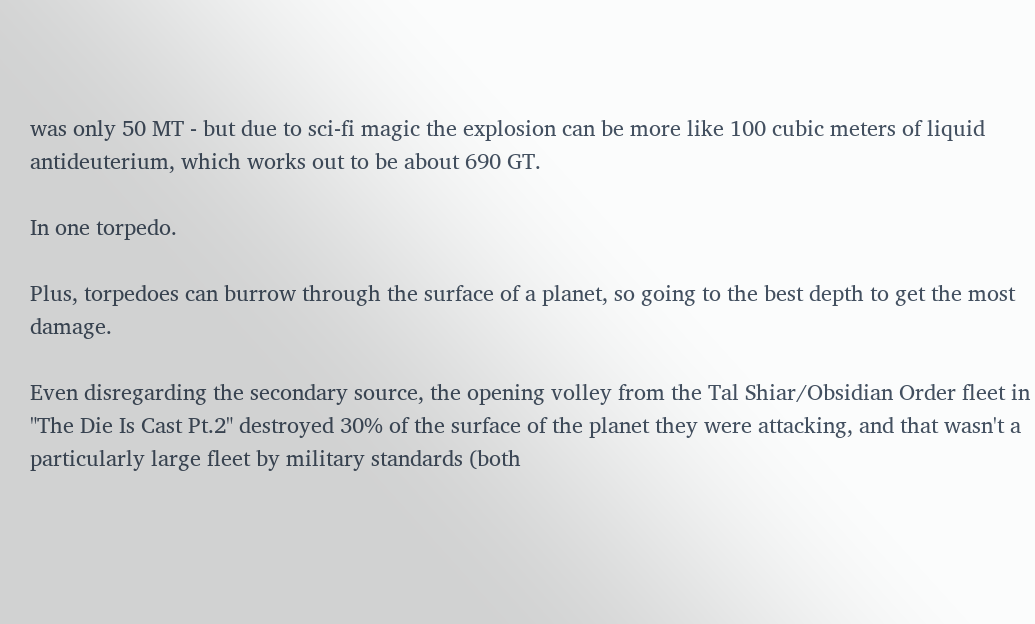was only 50 MT - but due to sci-fi magic the explosion can be more like 100 cubic meters of liquid antideuterium, which works out to be about 690 GT.

In one torpedo.

Plus, torpedoes can burrow through the surface of a planet, so going to the best depth to get the most damage.

Even disregarding the secondary source, the opening volley from the Tal Shiar/Obsidian Order fleet in "The Die Is Cast Pt.2" destroyed 30% of the surface of the planet they were attacking, and that wasn't a particularly large fleet by military standards (both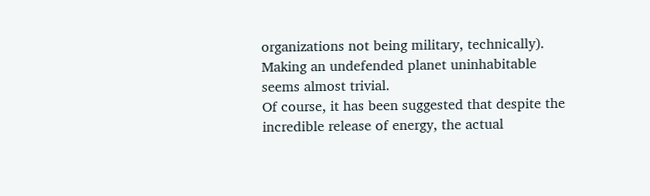organizations not being military, technically). Making an undefended planet uninhabitable seems almost trivial.
Of course, it has been suggested that despite the incredible release of energy, the actual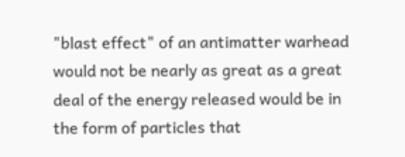"blast effect" of an antimatter warhead would not be nearly as great as a great deal of the energy released would be in the form of particles that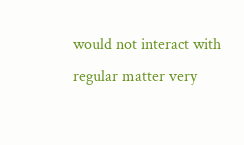would not interact with regular matter very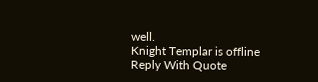well.
Knight Templar is offline   Reply With Quote